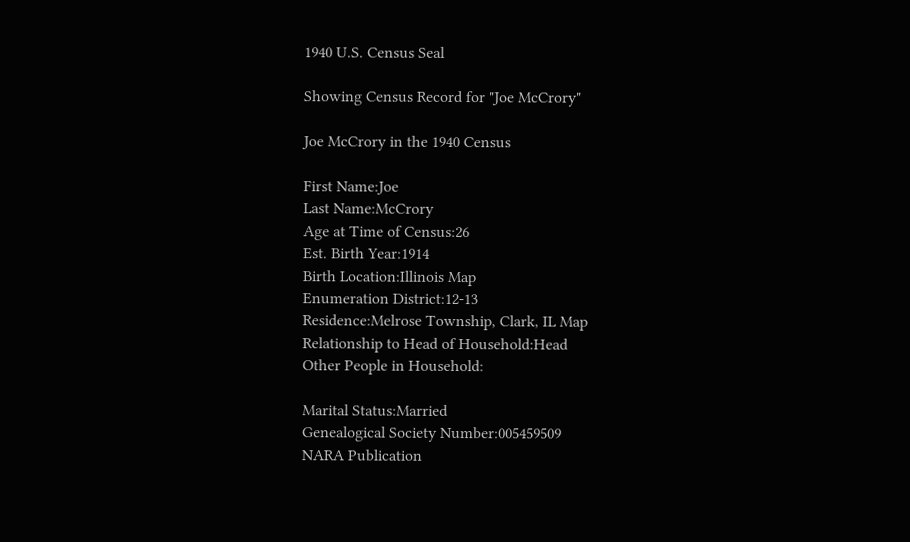1940 U.S. Census Seal

Showing Census Record for "Joe McCrory"

Joe McCrory in the 1940 Census

First Name:Joe
Last Name:McCrory
Age at Time of Census:26
Est. Birth Year:1914
Birth Location:Illinois Map
Enumeration District:12-13
Residence:Melrose Township, Clark, IL Map
Relationship to Head of Household:Head
Other People in Household:

Marital Status:Married
Genealogical Society Number:005459509
NARA Publication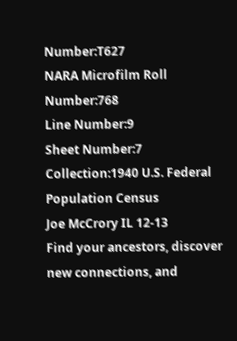Number:T627
NARA Microfilm Roll Number:768
Line Number:9
Sheet Number:7
Collection:1940 U.S. Federal Population Census
Joe McCrory IL 12-13
Find your ancestors, discover new connections, and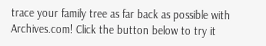trace your family tree as far back as possible with Archives.com! Click the button below to try it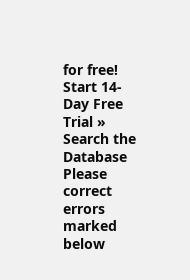for free!
Start 14-Day Free Trial »
Search the Database
Please correct errors marked below